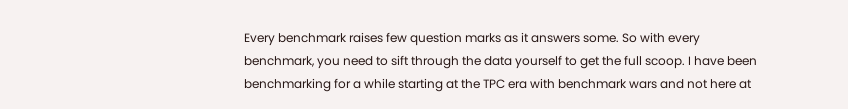Every benchmark raises few question marks as it answers some. So with every benchmark, you need to sift through the data yourself to get the full scoop. I have been benchmarking for a while starting at the TPC era with benchmark wars and not here at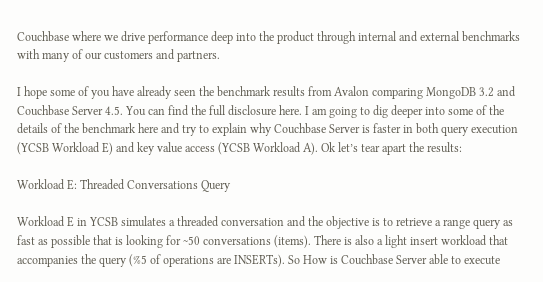Couchbase where we drive performance deep into the product through internal and external benchmarks with many of our customers and partners.

I hope some of you have already seen the benchmark results from Avalon comparing MongoDB 3.2 and Couchbase Server 4.5. You can find the full disclosure here. I am going to dig deeper into some of the details of the benchmark here and try to explain why Couchbase Server is faster in both query execution (YCSB Workload E) and key value access (YCSB Workload A). Ok let’s tear apart the results:

Workload E: Threaded Conversations Query

Workload E in YCSB simulates a threaded conversation and the objective is to retrieve a range query as fast as possible that is looking for ~50 conversations (items). There is also a light insert workload that accompanies the query (%5 of operations are INSERTs). So How is Couchbase Server able to execute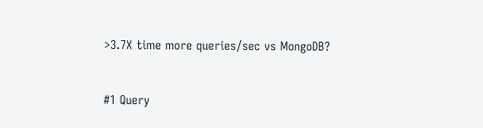>3.7X time more queries/sec vs MongoDB?


#1 Query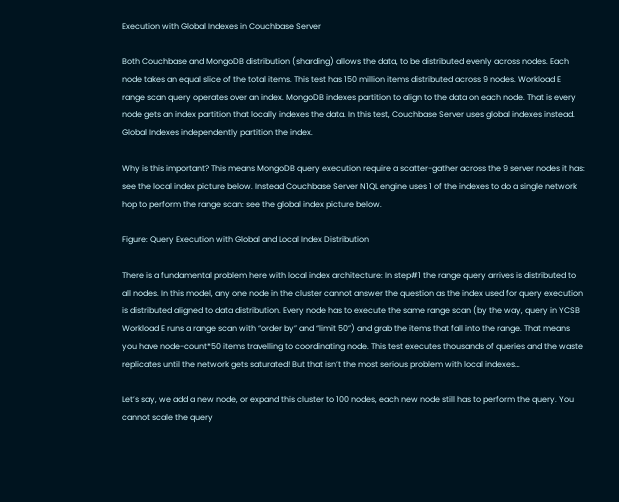Execution with Global Indexes in Couchbase Server

Both Couchbase and MongoDB distribution (sharding) allows the data, to be distributed evenly across nodes. Each node takes an equal slice of the total items. This test has 150 million items distributed across 9 nodes. Workload E range scan query operates over an index. MongoDB indexes partition to align to the data on each node. That is every node gets an index partition that locally indexes the data. In this test, Couchbase Server uses global indexes instead. Global Indexes independently partition the index.

Why is this important? This means MongoDB query execution require a scatter-gather across the 9 server nodes it has: see the local index picture below. Instead Couchbase Server N1QL engine uses 1 of the indexes to do a single network hop to perform the range scan: see the global index picture below.

Figure: Query Execution with Global and Local Index Distribution

There is a fundamental problem here with local index architecture: In step#1 the range query arrives is distributed to all nodes. In this model, any one node in the cluster cannot answer the question as the index used for query execution is distributed aligned to data distribution. Every node has to execute the same range scan (by the way, query in YCSB Workload E runs a range scan with “order by” and “limit 50”) and grab the items that fall into the range. That means you have node-count*50 items travelling to coordinating node. This test executes thousands of queries and the waste replicates until the network gets saturated! But that isn’t the most serious problem with local indexes…

Let’s say, we add a new node, or expand this cluster to 100 nodes, each new node still has to perform the query. You cannot scale the query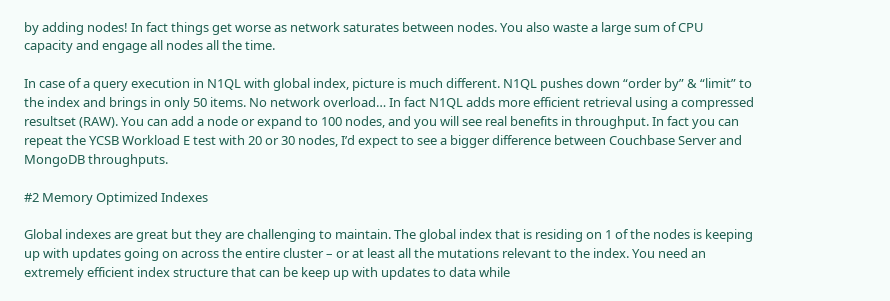by adding nodes! In fact things get worse as network saturates between nodes. You also waste a large sum of CPU capacity and engage all nodes all the time.

In case of a query execution in N1QL with global index, picture is much different. N1QL pushes down “order by” & “limit” to the index and brings in only 50 items. No network overload… In fact N1QL adds more efficient retrieval using a compressed resultset (RAW). You can add a node or expand to 100 nodes, and you will see real benefits in throughput. In fact you can repeat the YCSB Workload E test with 20 or 30 nodes, I’d expect to see a bigger difference between Couchbase Server and MongoDB throughputs.

#2 Memory Optimized Indexes

Global indexes are great but they are challenging to maintain. The global index that is residing on 1 of the nodes is keeping up with updates going on across the entire cluster – or at least all the mutations relevant to the index. You need an extremely efficient index structure that can be keep up with updates to data while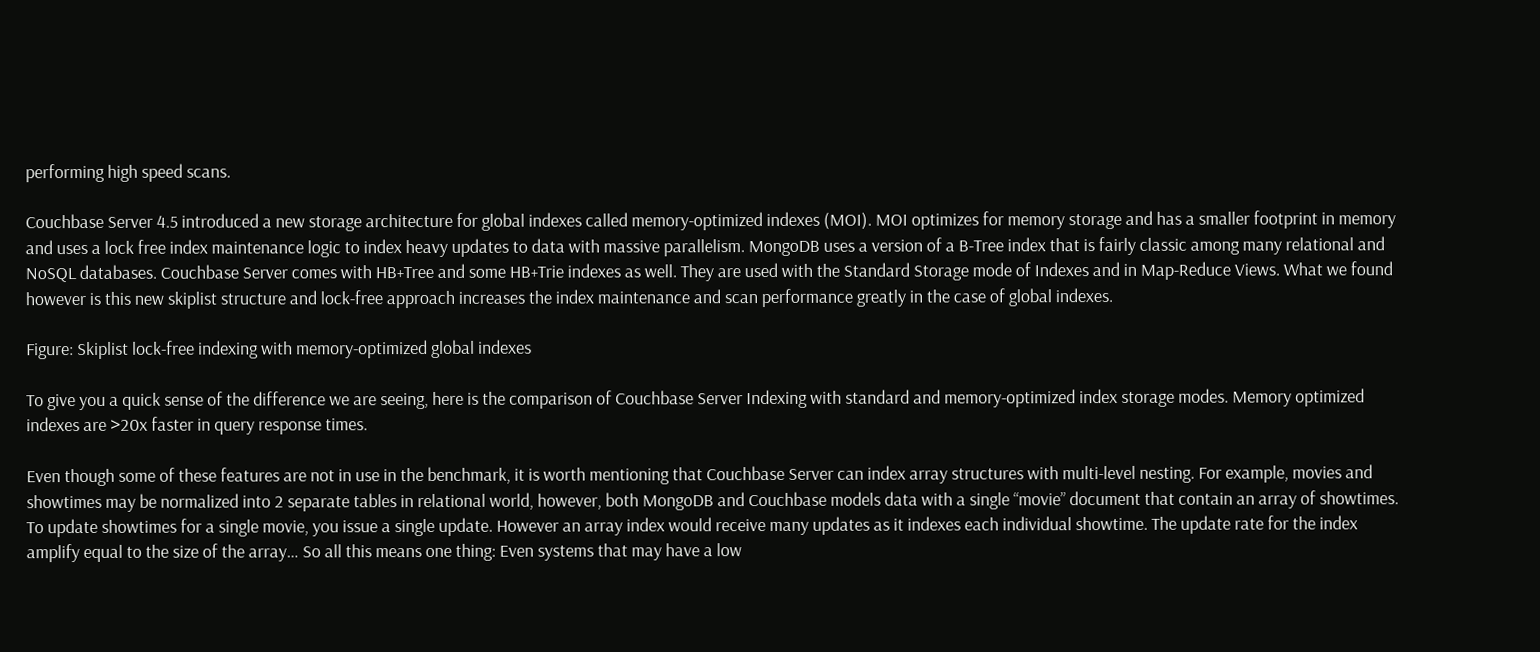performing high speed scans.

Couchbase Server 4.5 introduced a new storage architecture for global indexes called memory-optimized indexes (MOI). MOI optimizes for memory storage and has a smaller footprint in memory and uses a lock free index maintenance logic to index heavy updates to data with massive parallelism. MongoDB uses a version of a B-Tree index that is fairly classic among many relational and NoSQL databases. Couchbase Server comes with HB+Tree and some HB+Trie indexes as well. They are used with the Standard Storage mode of Indexes and in Map-Reduce Views. What we found however is this new skiplist structure and lock-free approach increases the index maintenance and scan performance greatly in the case of global indexes.

Figure: Skiplist lock-free indexing with memory-optimized global indexes

To give you a quick sense of the difference we are seeing, here is the comparison of Couchbase Server Indexing with standard and memory-optimized index storage modes. Memory optimized indexes are >20x faster in query response times.

Even though some of these features are not in use in the benchmark, it is worth mentioning that Couchbase Server can index array structures with multi-level nesting. For example, movies and showtimes may be normalized into 2 separate tables in relational world, however, both MongoDB and Couchbase models data with a single “movie” document that contain an array of showtimes. To update showtimes for a single movie, you issue a single update. However an array index would receive many updates as it indexes each individual showtime. The update rate for the index amplify equal to the size of the array… So all this means one thing: Even systems that may have a low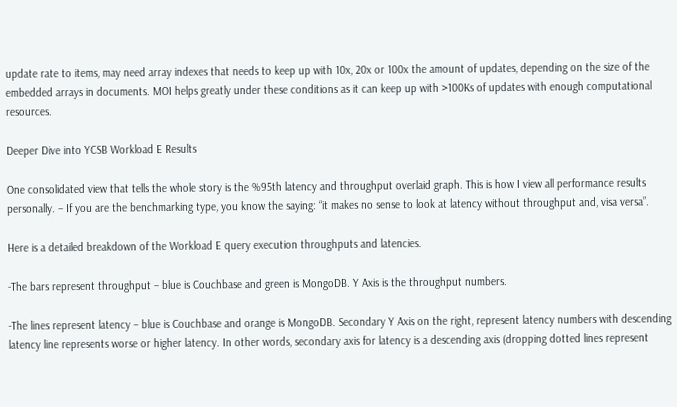update rate to items, may need array indexes that needs to keep up with 10x, 20x or 100x the amount of updates, depending on the size of the embedded arrays in documents. MOI helps greatly under these conditions as it can keep up with >100Ks of updates with enough computational resources.

Deeper Dive into YCSB Workload E Results

One consolidated view that tells the whole story is the %95th latency and throughput overlaid graph. This is how I view all performance results personally. – If you are the benchmarking type, you know the saying: “it makes no sense to look at latency without throughput and, visa versa”.

Here is a detailed breakdown of the Workload E query execution throughputs and latencies.

-The bars represent throughput – blue is Couchbase and green is MongoDB. Y Axis is the throughput numbers.

-The lines represent latency – blue is Couchbase and orange is MongoDB. Secondary Y Axis on the right, represent latency numbers with descending latency line represents worse or higher latency. In other words, secondary axis for latency is a descending axis (dropping dotted lines represent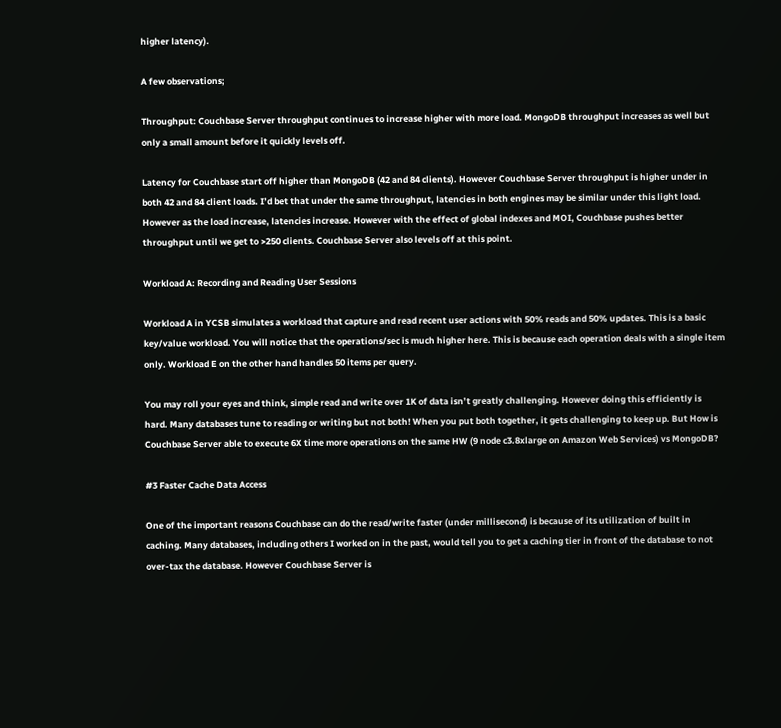higher latency).

A few observations;

Throughput: Couchbase Server throughput continues to increase higher with more load. MongoDB throughput increases as well but only a small amount before it quickly levels off.

Latency for Couchbase start off higher than MongoDB (42 and 84 clients). However Couchbase Server throughput is higher under in both 42 and 84 client loads. I’d bet that under the same throughput, latencies in both engines may be similar under this light load. However as the load increase, latencies increase. However with the effect of global indexes and MOI, Couchbase pushes better throughput until we get to >250 clients. Couchbase Server also levels off at this point.

Workload A: Recording and Reading User Sessions

Workload A in YCSB simulates a workload that capture and read recent user actions with 50% reads and 50% updates. This is a basic key/value workload. You will notice that the operations/sec is much higher here. This is because each operation deals with a single item only. Workload E on the other hand handles 50 items per query.

You may roll your eyes and think, simple read and write over 1K of data isn’t greatly challenging. However doing this efficiently is hard. Many databases tune to reading or writing but not both! When you put both together, it gets challenging to keep up. But How is Couchbase Server able to execute 6X time more operations on the same HW (9 node c3.8xlarge on Amazon Web Services) vs MongoDB?

#3 Faster Cache Data Access

One of the important reasons Couchbase can do the read/write faster (under millisecond) is because of its utilization of built in caching. Many databases, including others I worked on in the past, would tell you to get a caching tier in front of the database to not over-tax the database. However Couchbase Server is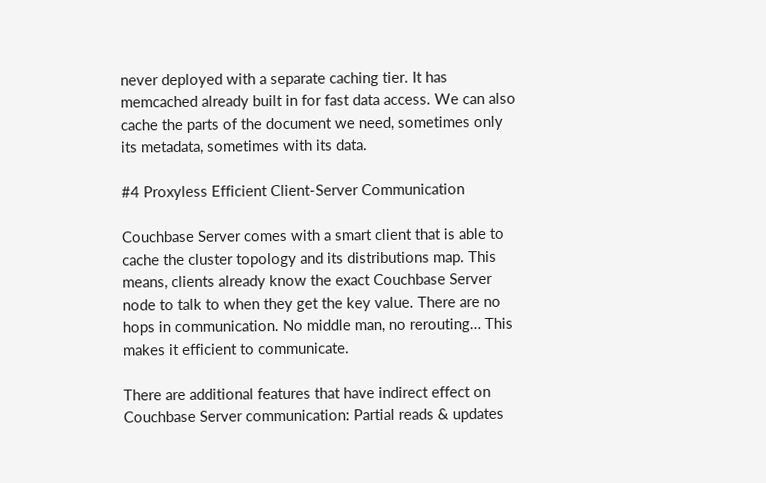never deployed with a separate caching tier. It has memcached already built in for fast data access. We can also cache the parts of the document we need, sometimes only its metadata, sometimes with its data.

#4 Proxyless Efficient Client-Server Communication

Couchbase Server comes with a smart client that is able to cache the cluster topology and its distributions map. This means, clients already know the exact Couchbase Server node to talk to when they get the key value. There are no hops in communication. No middle man, no rerouting… This makes it efficient to communicate.

There are additional features that have indirect effect on Couchbase Server communication: Partial reads & updates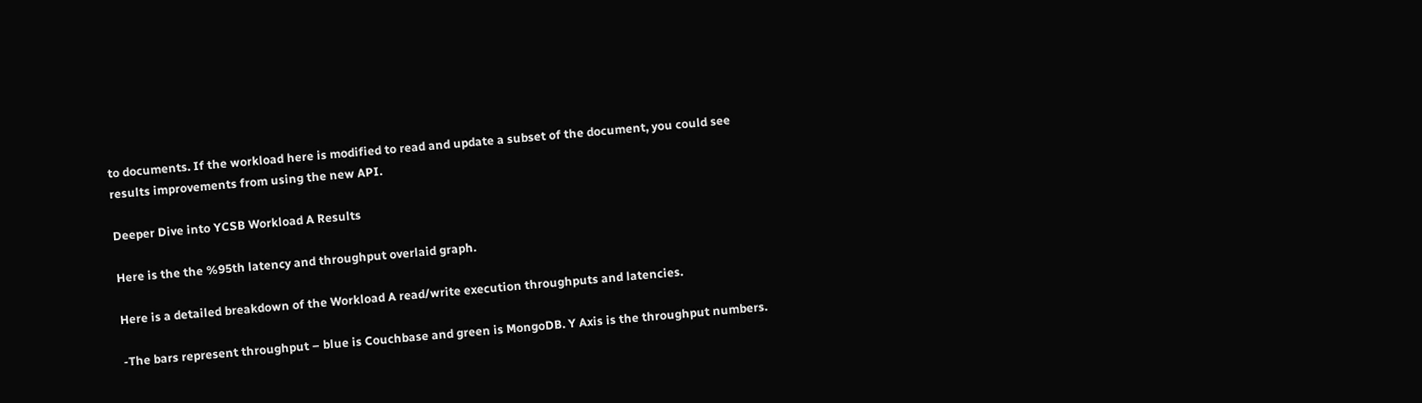to documents. If the workload here is modified to read and update a subset of the document, you could see results improvements from using the new API.

Deeper Dive into YCSB Workload A Results

Here is the the %95th latency and throughput overlaid graph.

Here is a detailed breakdown of the Workload A read/write execution throughputs and latencies.

-The bars represent throughput – blue is Couchbase and green is MongoDB. Y Axis is the throughput numbers.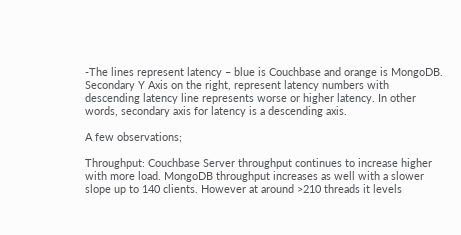-The lines represent latency – blue is Couchbase and orange is MongoDB. Secondary Y Axis on the right, represent latency numbers with descending latency line represents worse or higher latency. In other words, secondary axis for latency is a descending axis.

A few observations;

Throughput: Couchbase Server throughput continues to increase higher with more load. MongoDB throughput increases as well with a slower slope up to 140 clients. However at around >210 threads it levels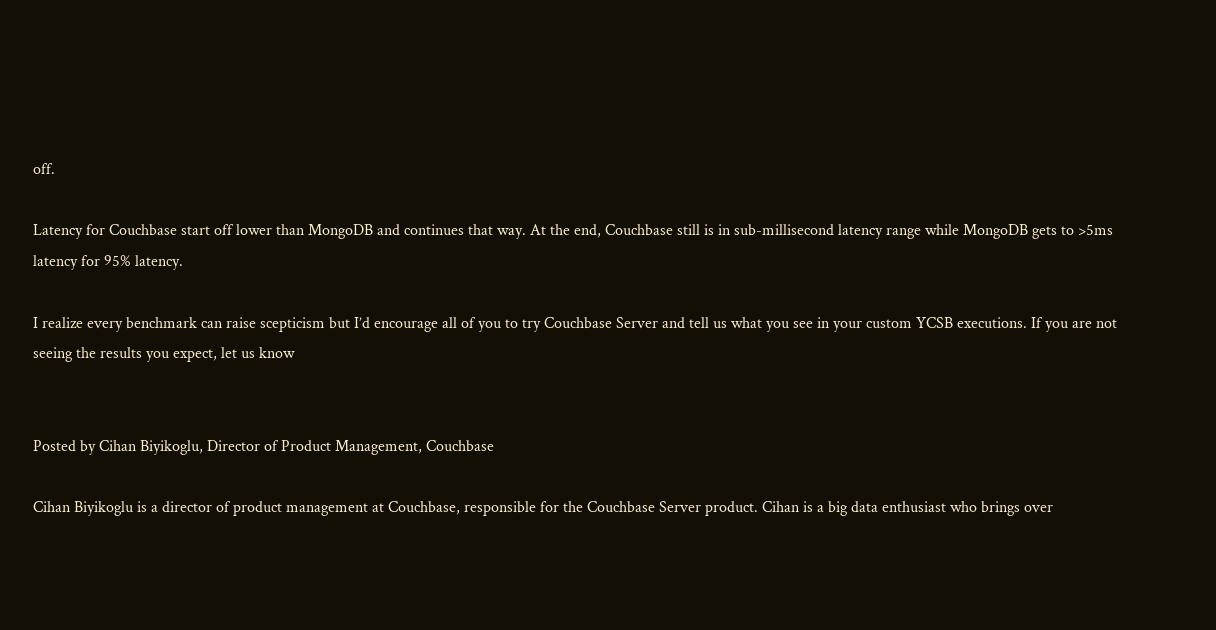off.

Latency for Couchbase start off lower than MongoDB and continues that way. At the end, Couchbase still is in sub-millisecond latency range while MongoDB gets to >5ms latency for 95% latency.

I realize every benchmark can raise scepticism but I’d encourage all of you to try Couchbase Server and tell us what you see in your custom YCSB executions. If you are not seeing the results you expect, let us know


Posted by Cihan Biyikoglu, Director of Product Management, Couchbase

Cihan Biyikoglu is a director of product management at Couchbase, responsible for the Couchbase Server product. Cihan is a big data enthusiast who brings over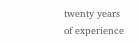twenty years of experience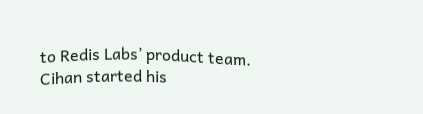to Redis Labs’ product team. Cihan started his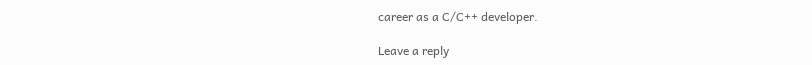career as a C/C++ developer.

Leave a reply